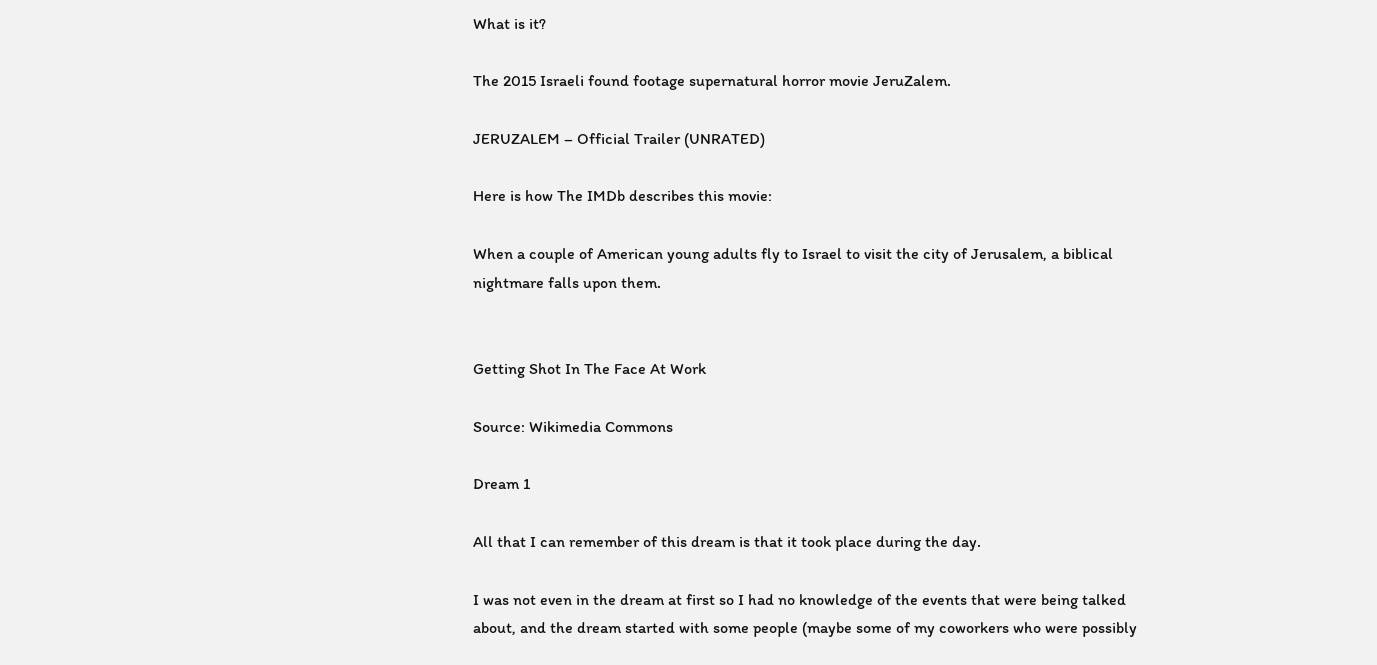What is it?

The 2015 Israeli found footage supernatural horror movie JeruZalem.

JERUZALEM – Official Trailer (UNRATED)

Here is how The IMDb describes this movie:

When a couple of American young adults fly to Israel to visit the city of Jerusalem, a biblical nightmare falls upon them.


Getting Shot In The Face At Work

Source: Wikimedia Commons

Dream 1

All that I can remember of this dream is that it took place during the day.

I was not even in the dream at first so I had no knowledge of the events that were being talked about, and the dream started with some people (maybe some of my coworkers who were possibly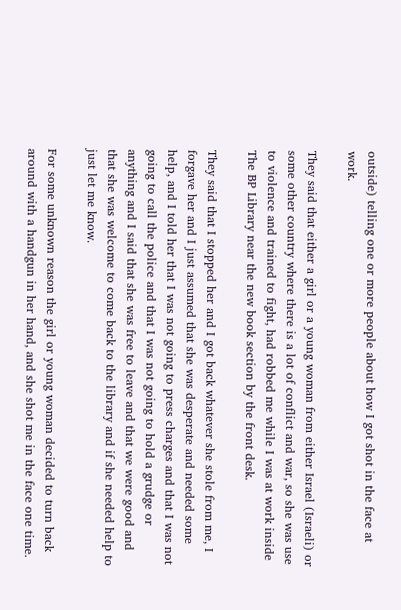outside) telling one or more people about how I got shot in the face at work.

They said that either a girl or a young woman from either Israel (Israeli) or some other country where there is a lot of conflict and war, so she was use to violence and trained to fight, had robbed me while I was at work inside The BP Library near the new book section by the front desk.

They said that I stopped her and I got back whatever she stole from me, I forgave her and I just assumed that she was desperate and needed some help, and I told her that I was not going to press charges and that I was not going to call the police and that I was not going to hold a grudge or anything and I said that she was free to leave and that we were good and that she was welcome to come back to the library and if she needed help to just let me know.

For some unknown reason the girl or young woman decided to turn back around with a handgun in her hand, and she shot me in the face one time.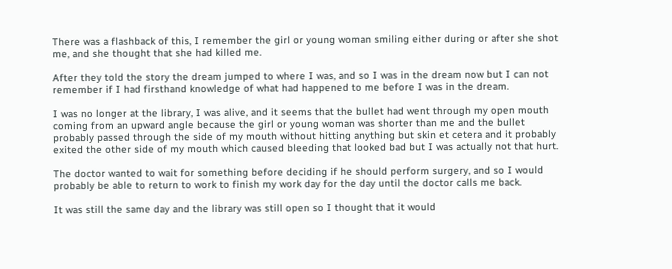There was a flashback of this, I remember the girl or young woman smiling either during or after she shot me, and she thought that she had killed me.

After they told the story the dream jumped to where I was, and so I was in the dream now but I can not remember if I had firsthand knowledge of what had happened to me before I was in the dream.

I was no longer at the library, I was alive, and it seems that the bullet had went through my open mouth coming from an upward angle because the girl or young woman was shorter than me and the bullet probably passed through the side of my mouth without hitting anything but skin et cetera and it probably exited the other side of my mouth which caused bleeding that looked bad but I was actually not that hurt.

The doctor wanted to wait for something before deciding if he should perform surgery, and so I would probably be able to return to work to finish my work day for the day until the doctor calls me back.

It was still the same day and the library was still open so I thought that it would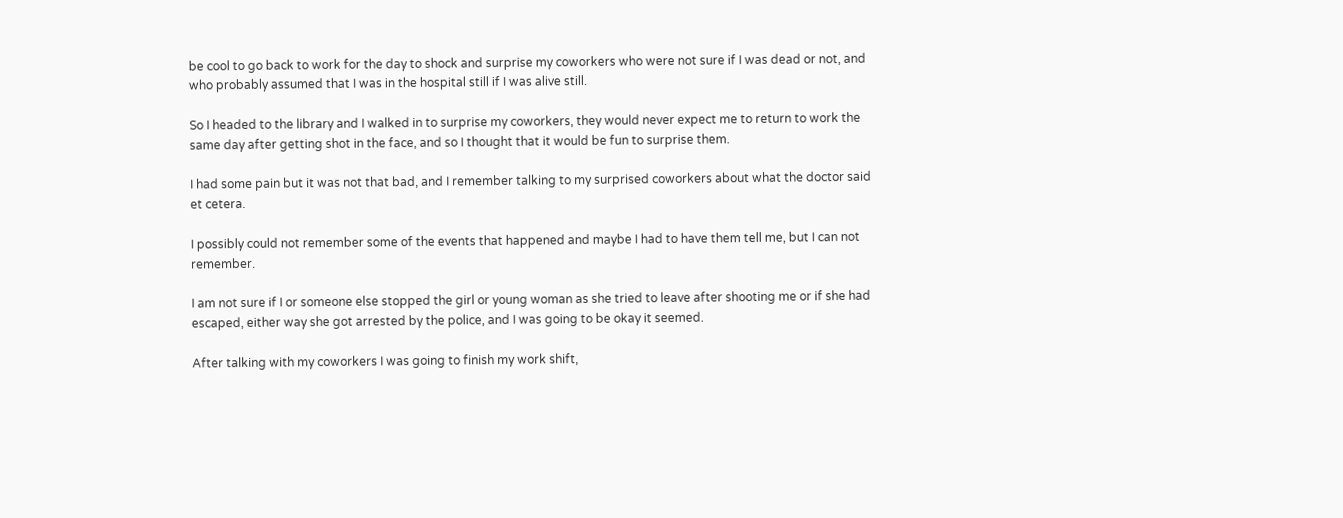be cool to go back to work for the day to shock and surprise my coworkers who were not sure if I was dead or not, and who probably assumed that I was in the hospital still if I was alive still.

So I headed to the library and I walked in to surprise my coworkers, they would never expect me to return to work the same day after getting shot in the face, and so I thought that it would be fun to surprise them.

I had some pain but it was not that bad, and I remember talking to my surprised coworkers about what the doctor said et cetera.

I possibly could not remember some of the events that happened and maybe I had to have them tell me, but I can not remember.

I am not sure if I or someone else stopped the girl or young woman as she tried to leave after shooting me or if she had escaped, either way she got arrested by the police, and I was going to be okay it seemed.

After talking with my coworkers I was going to finish my work shift,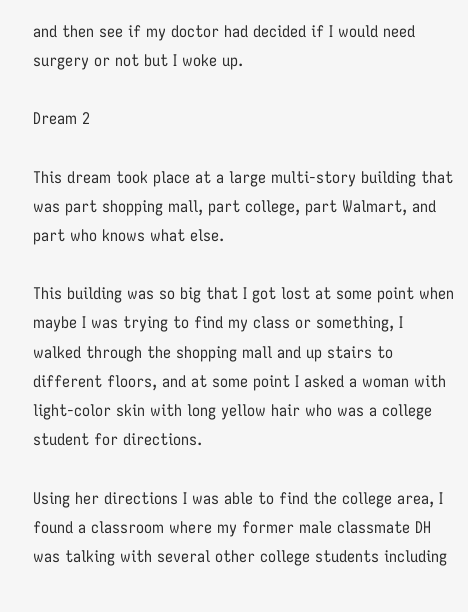and then see if my doctor had decided if I would need surgery or not but I woke up.

Dream 2

This dream took place at a large multi-story building that was part shopping mall, part college, part Walmart, and part who knows what else.

This building was so big that I got lost at some point when maybe I was trying to find my class or something, I walked through the shopping mall and up stairs to different floors, and at some point I asked a woman with light-color skin with long yellow hair who was a college student for directions.

Using her directions I was able to find the college area, I found a classroom where my former male classmate DH was talking with several other college students including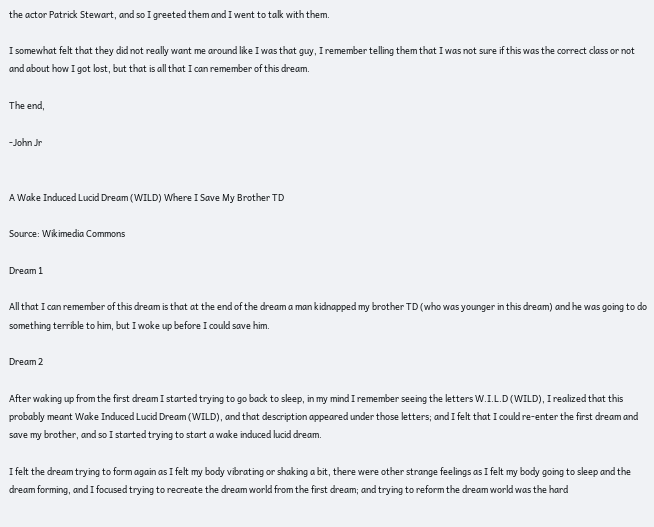the actor Patrick Stewart, and so I greeted them and I went to talk with them.

I somewhat felt that they did not really want me around like I was that guy, I remember telling them that I was not sure if this was the correct class or not and about how I got lost, but that is all that I can remember of this dream.

The end,

-John Jr


A Wake Induced Lucid Dream (WILD) Where I Save My Brother TD

Source: Wikimedia Commons

Dream 1

All that I can remember of this dream is that at the end of the dream a man kidnapped my brother TD (who was younger in this dream) and he was going to do something terrible to him, but I woke up before I could save him.

Dream 2

After waking up from the first dream I started trying to go back to sleep, in my mind I remember seeing the letters W.I.L.D (WILD), I realized that this probably meant Wake Induced Lucid Dream (WILD), and that description appeared under those letters; and I felt that I could re-enter the first dream and save my brother, and so I started trying to start a wake induced lucid dream.

I felt the dream trying to form again as I felt my body vibrating or shaking a bit, there were other strange feelings as I felt my body going to sleep and the dream forming, and I focused trying to recreate the dream world from the first dream; and trying to reform the dream world was the hard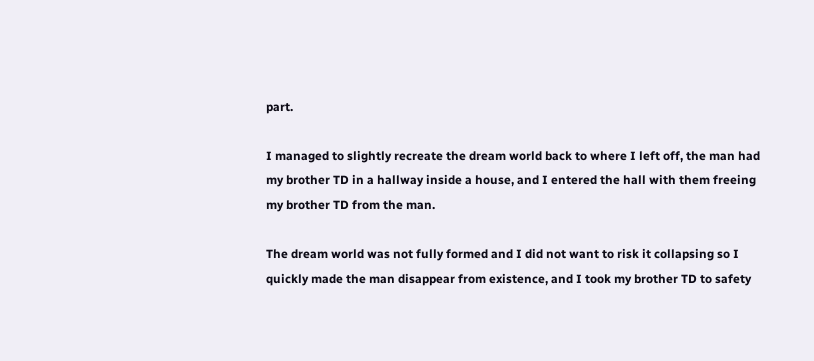part.

I managed to slightly recreate the dream world back to where I left off, the man had my brother TD in a hallway inside a house, and I entered the hall with them freeing my brother TD from the man.

The dream world was not fully formed and I did not want to risk it collapsing so I quickly made the man disappear from existence, and I took my brother TD to safety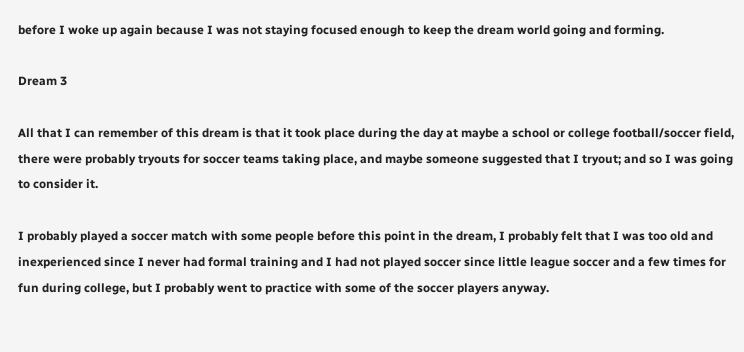before I woke up again because I was not staying focused enough to keep the dream world going and forming.

Dream 3

All that I can remember of this dream is that it took place during the day at maybe a school or college football/soccer field, there were probably tryouts for soccer teams taking place, and maybe someone suggested that I tryout; and so I was going to consider it.

I probably played a soccer match with some people before this point in the dream, I probably felt that I was too old and inexperienced since I never had formal training and I had not played soccer since little league soccer and a few times for fun during college, but I probably went to practice with some of the soccer players anyway.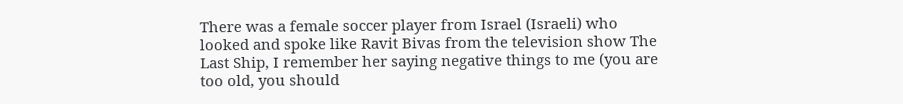There was a female soccer player from Israel (Israeli) who looked and spoke like Ravit Bivas from the television show The Last Ship, I remember her saying negative things to me (you are too old, you should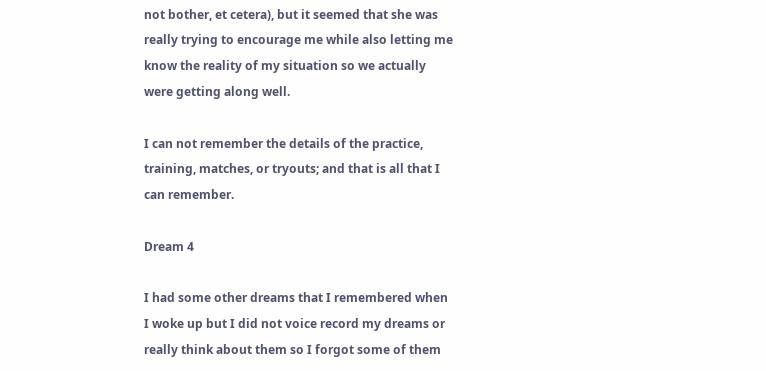not bother, et cetera), but it seemed that she was really trying to encourage me while also letting me know the reality of my situation so we actually were getting along well.

I can not remember the details of the practice, training, matches, or tryouts; and that is all that I can remember.

Dream 4

I had some other dreams that I remembered when I woke up but I did not voice record my dreams or really think about them so I forgot some of them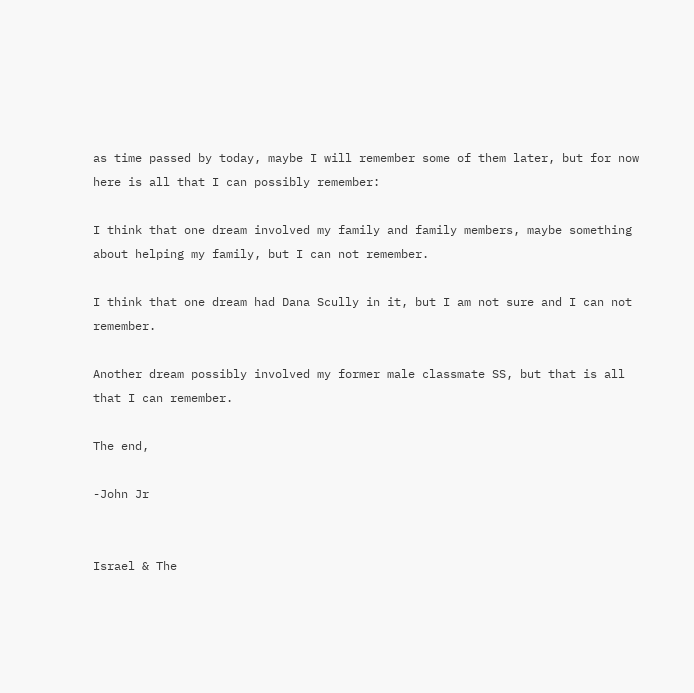as time passed by today, maybe I will remember some of them later, but for now here is all that I can possibly remember:

I think that one dream involved my family and family members, maybe something about helping my family, but I can not remember.

I think that one dream had Dana Scully in it, but I am not sure and I can not remember.

Another dream possibly involved my former male classmate SS, but that is all that I can remember.

The end,

-John Jr


Israel & The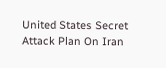United States Secret Attack Plan On Iran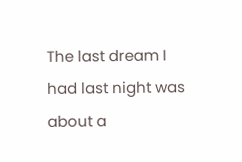The last dream I had last night was about a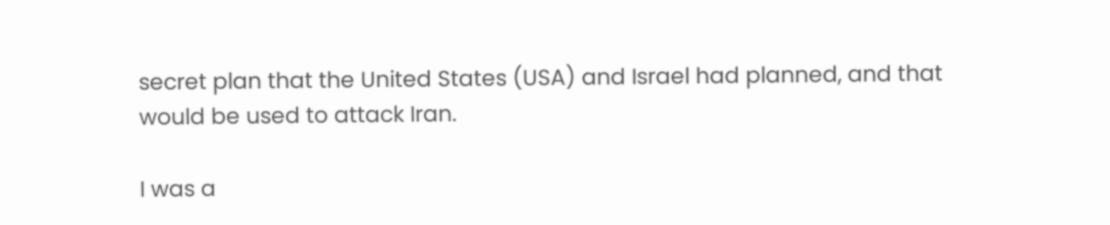secret plan that the United States (USA) and Israel had planned, and that would be used to attack Iran.

I was a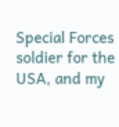Special Forces soldier for the USA, and my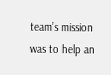team’s mission was to help an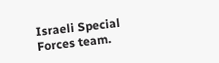Israeli Special Forces team.